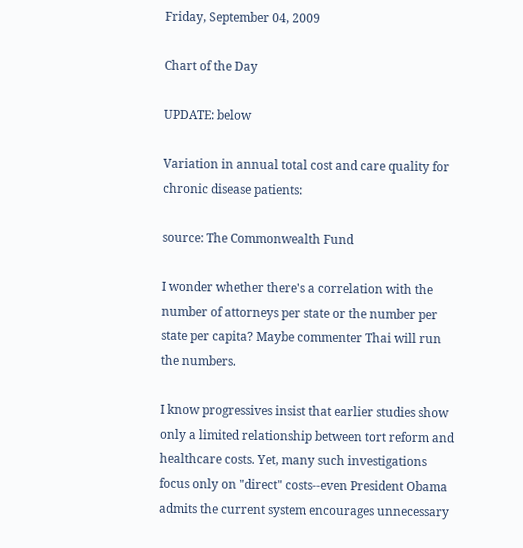Friday, September 04, 2009

Chart of the Day

UPDATE: below

Variation in annual total cost and care quality for chronic disease patients:

source: The Commonwealth Fund

I wonder whether there's a correlation with the number of attorneys per state or the number per state per capita? Maybe commenter Thai will run the numbers.

I know progressives insist that earlier studies show only a limited relationship between tort reform and healthcare costs. Yet, many such investigations focus only on "direct" costs--even President Obama admits the current system encourages unnecessary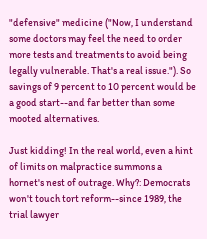"defensive" medicine ("Now, I understand some doctors may feel the need to order more tests and treatments to avoid being legally vulnerable. That's a real issue."). So savings of 9 percent to 10 percent would be a good start--and far better than some mooted alternatives.

Just kidding! In the real world, even a hint of limits on malpractice summons a hornet's nest of outrage. Why?: Democrats won't touch tort reform--since 1989, the trial lawyer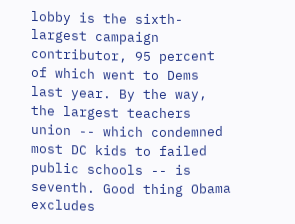lobby is the sixth-largest campaign contributor, 95 percent of which went to Dems last year. By the way, the largest teachers union -- which condemned most DC kids to failed public schools -- is seventh. Good thing Obama excludes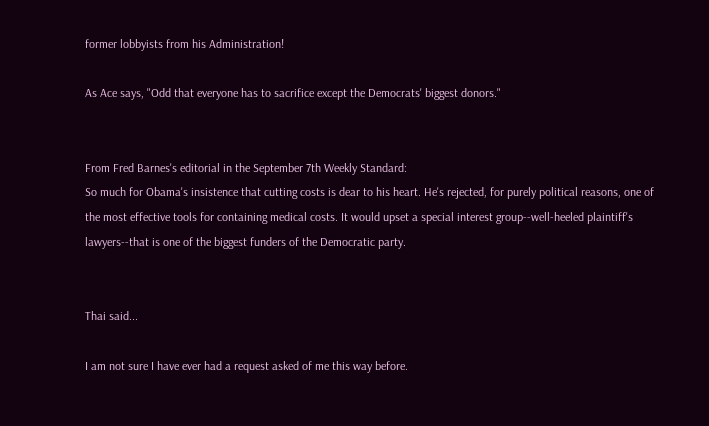former lobbyists from his Administration!

As Ace says, "Odd that everyone has to sacrifice except the Democrats' biggest donors."


From Fred Barnes's editorial in the September 7th Weekly Standard:
So much for Obama's insistence that cutting costs is dear to his heart. He's rejected, for purely political reasons, one of the most effective tools for containing medical costs. It would upset a special interest group--well-heeled plaintiff's lawyers--that is one of the biggest funders of the Democratic party.


Thai said...

I am not sure I have ever had a request asked of me this way before.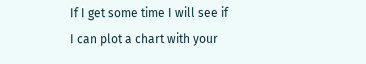If I get some time I will see if I can plot a chart with your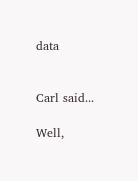data


Carl said...

Well,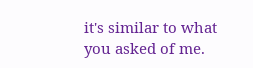it's similar to what you asked of me.